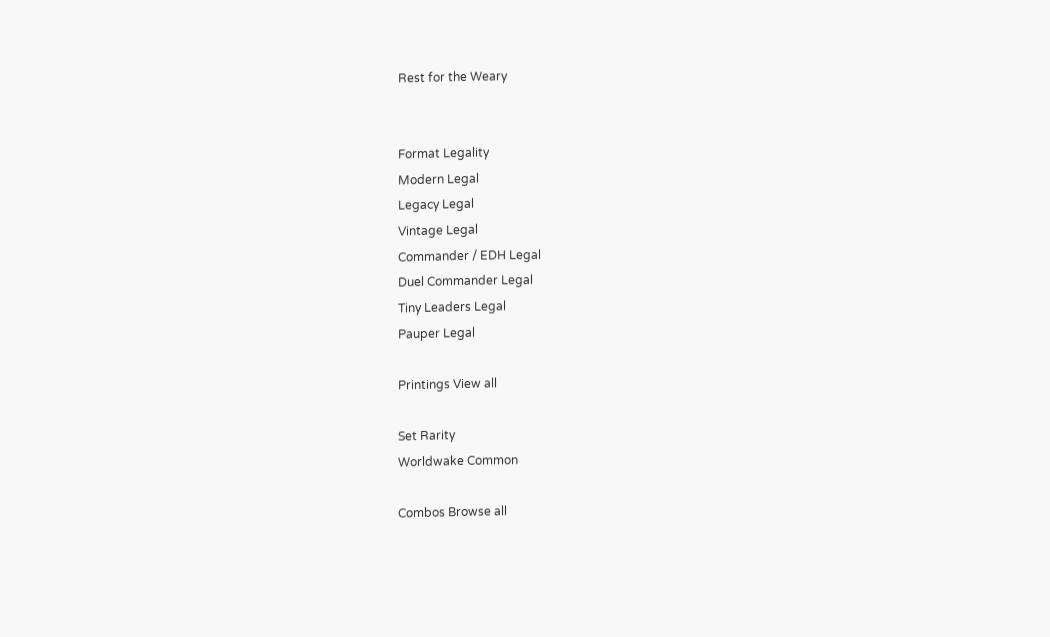Rest for the Weary


Format Legality
Modern Legal
Legacy Legal
Vintage Legal
Commander / EDH Legal
Duel Commander Legal
Tiny Leaders Legal
Pauper Legal

Printings View all

Set Rarity
Worldwake Common

Combos Browse all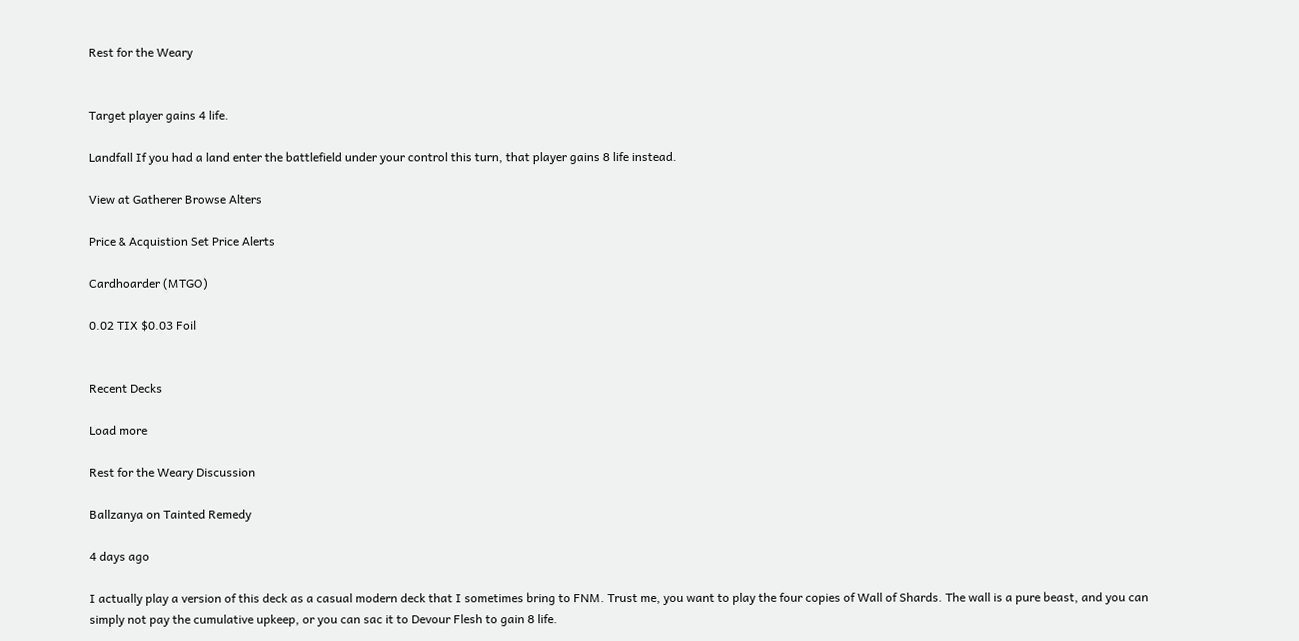Rest for the Weary


Target player gains 4 life.

Landfall If you had a land enter the battlefield under your control this turn, that player gains 8 life instead.

View at Gatherer Browse Alters

Price & Acquistion Set Price Alerts

Cardhoarder (MTGO)

0.02 TIX $0.03 Foil


Recent Decks

Load more

Rest for the Weary Discussion

Ballzanya on Tainted Remedy

4 days ago

I actually play a version of this deck as a casual modern deck that I sometimes bring to FNM. Trust me, you want to play the four copies of Wall of Shards. The wall is a pure beast, and you can simply not pay the cumulative upkeep, or you can sac it to Devour Flesh to gain 8 life.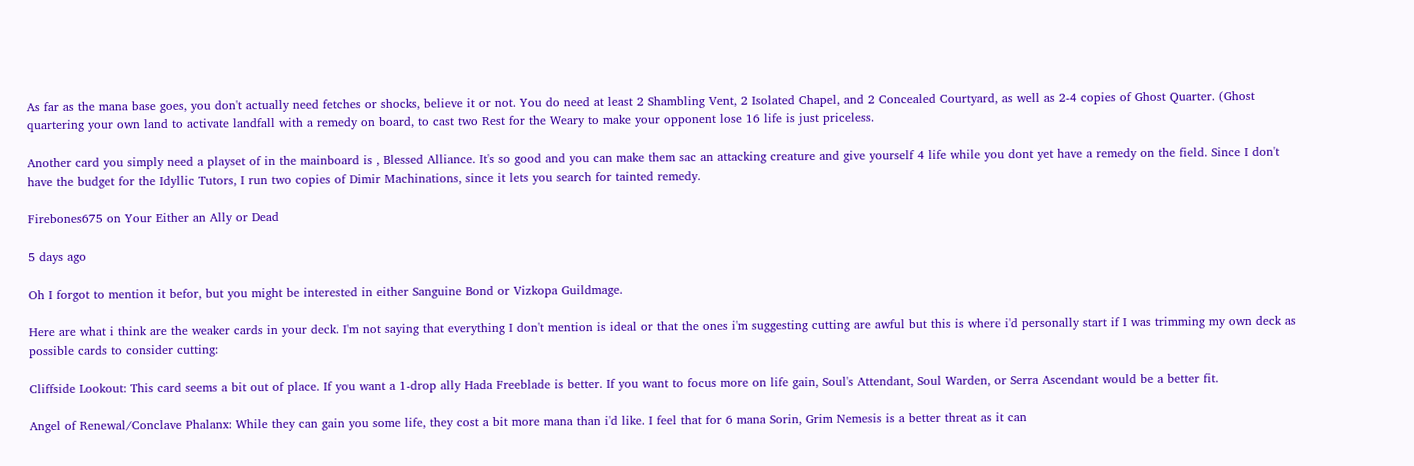As far as the mana base goes, you don't actually need fetches or shocks, believe it or not. You do need at least 2 Shambling Vent, 2 Isolated Chapel, and 2 Concealed Courtyard, as well as 2-4 copies of Ghost Quarter. (Ghost quartering your own land to activate landfall with a remedy on board, to cast two Rest for the Weary to make your opponent lose 16 life is just priceless.

Another card you simply need a playset of in the mainboard is , Blessed Alliance. It's so good and you can make them sac an attacking creature and give yourself 4 life while you dont yet have a remedy on the field. Since I don't have the budget for the Idyllic Tutors, I run two copies of Dimir Machinations, since it lets you search for tainted remedy.

Firebones675 on Your Either an Ally or Dead

5 days ago

Oh I forgot to mention it befor, but you might be interested in either Sanguine Bond or Vizkopa Guildmage.

Here are what i think are the weaker cards in your deck. I'm not saying that everything I don't mention is ideal or that the ones i'm suggesting cutting are awful but this is where i'd personally start if I was trimming my own deck as possible cards to consider cutting:

Cliffside Lookout: This card seems a bit out of place. If you want a 1-drop ally Hada Freeblade is better. If you want to focus more on life gain, Soul's Attendant, Soul Warden, or Serra Ascendant would be a better fit.

Angel of Renewal/Conclave Phalanx: While they can gain you some life, they cost a bit more mana than i'd like. I feel that for 6 mana Sorin, Grim Nemesis is a better threat as it can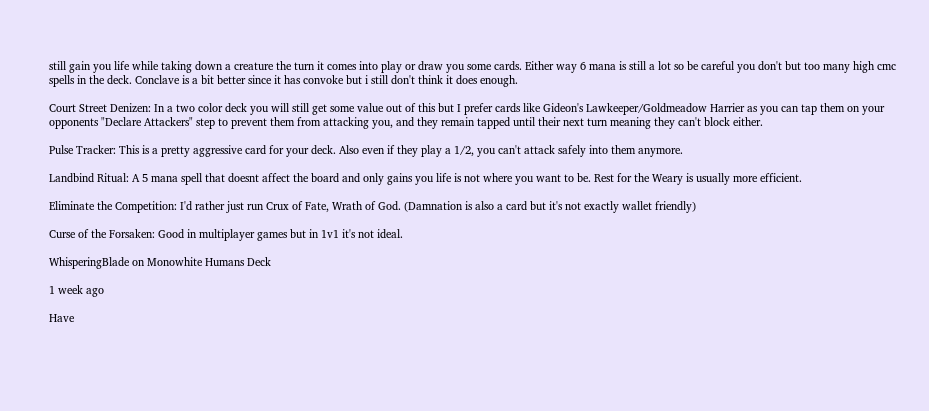still gain you life while taking down a creature the turn it comes into play or draw you some cards. Either way 6 mana is still a lot so be careful you don't but too many high cmc spells in the deck. Conclave is a bit better since it has convoke but i still don't think it does enough.

Court Street Denizen: In a two color deck you will still get some value out of this but I prefer cards like Gideon's Lawkeeper/Goldmeadow Harrier as you can tap them on your opponents "Declare Attackers" step to prevent them from attacking you, and they remain tapped until their next turn meaning they can't block either.

Pulse Tracker: This is a pretty aggressive card for your deck. Also even if they play a 1/2, you can't attack safely into them anymore.

Landbind Ritual: A 5 mana spell that doesnt affect the board and only gains you life is not where you want to be. Rest for the Weary is usually more efficient.

Eliminate the Competition: I'd rather just run Crux of Fate, Wrath of God. (Damnation is also a card but it's not exactly wallet friendly)

Curse of the Forsaken: Good in multiplayer games but in 1v1 it's not ideal.

WhisperingBlade on Monowhite Humans Deck

1 week ago

Have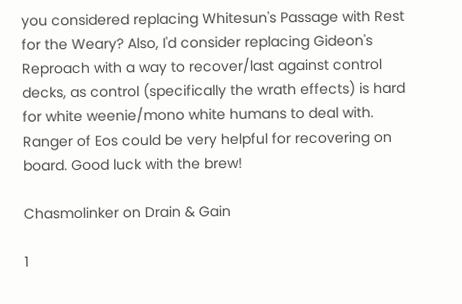you considered replacing Whitesun's Passage with Rest for the Weary? Also, I'd consider replacing Gideon's Reproach with a way to recover/last against control decks, as control (specifically the wrath effects) is hard for white weenie/mono white humans to deal with. Ranger of Eos could be very helpful for recovering on board. Good luck with the brew!

Chasmolinker on Drain & Gain

1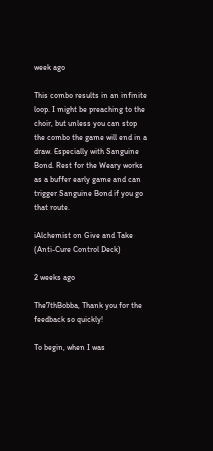week ago

This combo results in an infinite loop. I might be preaching to the choir, but unless you can stop the combo the game will end in a draw. Especially with Sanguine Bond. Rest for the Weary works as a buffer early game and can trigger Sanguine Bond if you go that route.

iAlchemist on Give and Take (Anti-Cure Control Deck)

2 weeks ago

The7thBobba, Thank you for the feedback so quickly!

To begin, when I was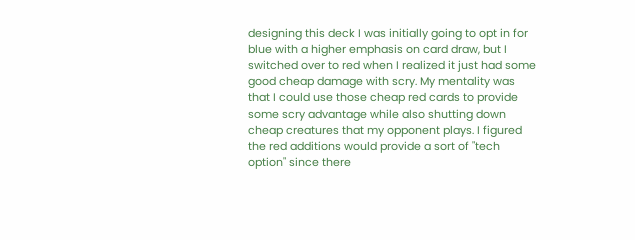designing this deck I was initially going to opt in for blue with a higher emphasis on card draw, but I switched over to red when I realized it just had some good cheap damage with scry. My mentality was that I could use those cheap red cards to provide some scry advantage while also shutting down cheap creatures that my opponent plays. I figured the red additions would provide a sort of "tech option" since there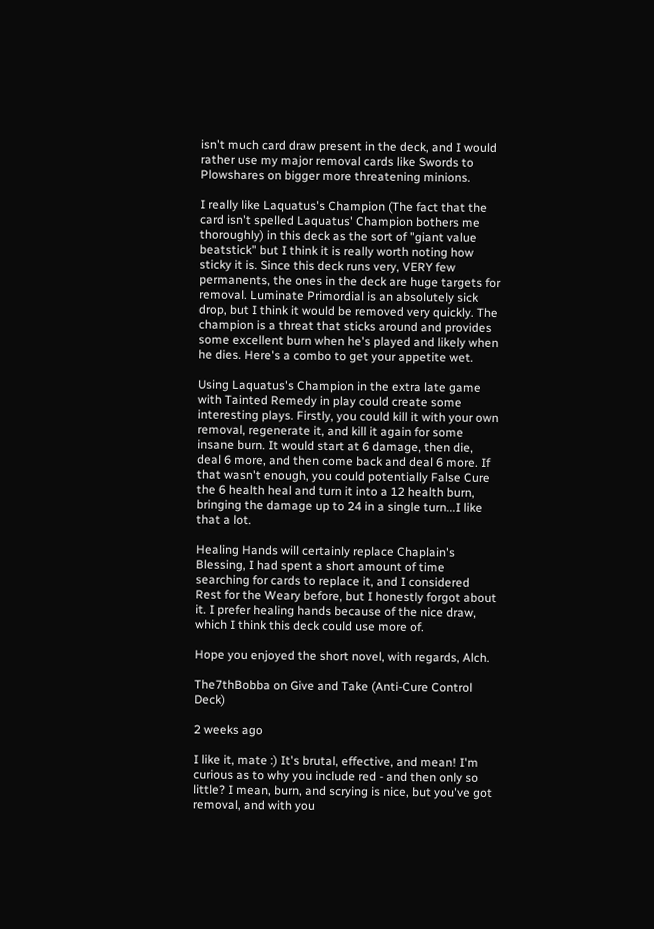isn't much card draw present in the deck, and I would rather use my major removal cards like Swords to Plowshares on bigger more threatening minions.

I really like Laquatus's Champion (The fact that the card isn't spelled Laquatus' Champion bothers me thoroughly) in this deck as the sort of "giant value beatstick" but I think it is really worth noting how sticky it is. Since this deck runs very, VERY few permanents, the ones in the deck are huge targets for removal. Luminate Primordial is an absolutely sick drop, but I think it would be removed very quickly. The champion is a threat that sticks around and provides some excellent burn when he's played and likely when he dies. Here's a combo to get your appetite wet.

Using Laquatus's Champion in the extra late game with Tainted Remedy in play could create some interesting plays. Firstly, you could kill it with your own removal, regenerate it, and kill it again for some insane burn. It would start at 6 damage, then die, deal 6 more, and then come back and deal 6 more. If that wasn't enough, you could potentially False Cure the 6 health heal and turn it into a 12 health burn, bringing the damage up to 24 in a single turn...I like that a lot.

Healing Hands will certainly replace Chaplain's Blessing, I had spent a short amount of time searching for cards to replace it, and I considered Rest for the Weary before, but I honestly forgot about it. I prefer healing hands because of the nice draw, which I think this deck could use more of.

Hope you enjoyed the short novel, with regards, Alch.

The7thBobba on Give and Take (Anti-Cure Control Deck)

2 weeks ago

I like it, mate :) It's brutal, effective, and mean! I'm curious as to why you include red - and then only so little? I mean, burn, and scrying is nice, but you've got removal, and with you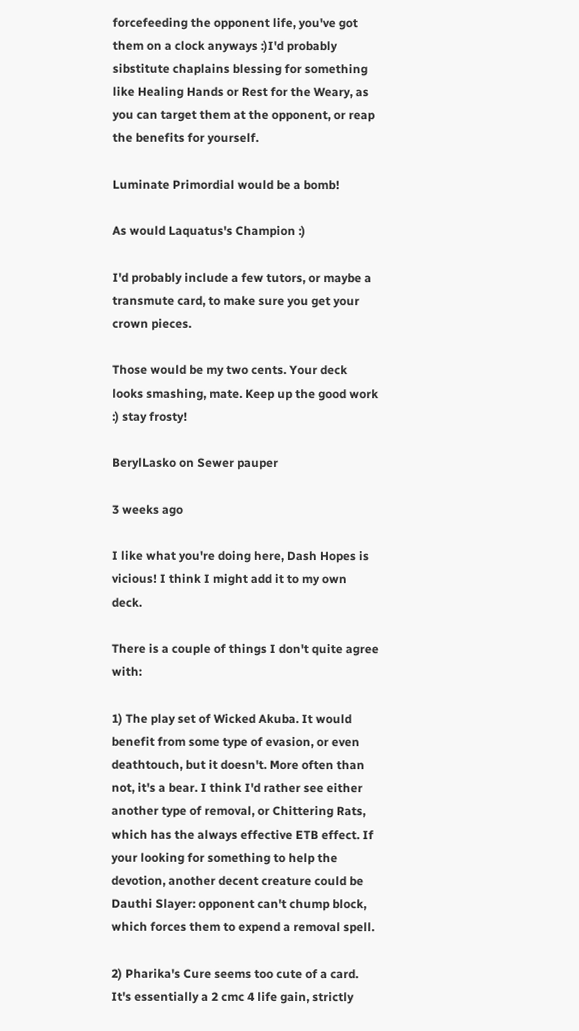forcefeeding the opponent life, you've got them on a clock anyways :)I'd probably sibstitute chaplains blessing for something like Healing Hands or Rest for the Weary, as you can target them at the opponent, or reap the benefits for yourself.

Luminate Primordial would be a bomb!

As would Laquatus's Champion :)

I'd probably include a few tutors, or maybe a transmute card, to make sure you get your crown pieces.

Those would be my two cents. Your deck looks smashing, mate. Keep up the good work :) stay frosty!

BerylLasko on Sewer pauper

3 weeks ago

I like what you're doing here, Dash Hopes is vicious! I think I might add it to my own deck.

There is a couple of things I don't quite agree with:

1) The play set of Wicked Akuba. It would benefit from some type of evasion, or even deathtouch, but it doesn't. More often than not, it's a bear. I think I'd rather see either another type of removal, or Chittering Rats, which has the always effective ETB effect. If your looking for something to help the devotion, another decent creature could be Dauthi Slayer: opponent can't chump block, which forces them to expend a removal spell.

2) Pharika's Cure seems too cute of a card. It's essentially a 2 cmc 4 life gain, strictly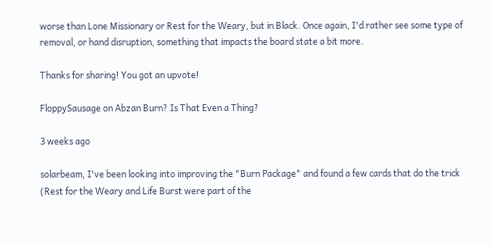worse than Lone Missionary or Rest for the Weary, but in Black. Once again, I'd rather see some type of removal, or hand disruption, something that impacts the board state a bit more.

Thanks for sharing! You got an upvote!

FloppySausage on Abzan Burn? Is That Even a Thing?

3 weeks ago

solarbeam, I've been looking into improving the "Burn Package" and found a few cards that do the trick (Rest for the Weary and Life Burst were part of the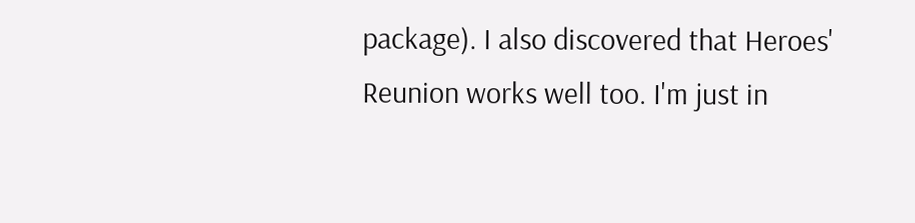package). I also discovered that Heroes' Reunion works well too. I'm just in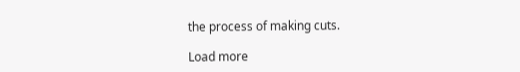the process of making cuts.

Load more